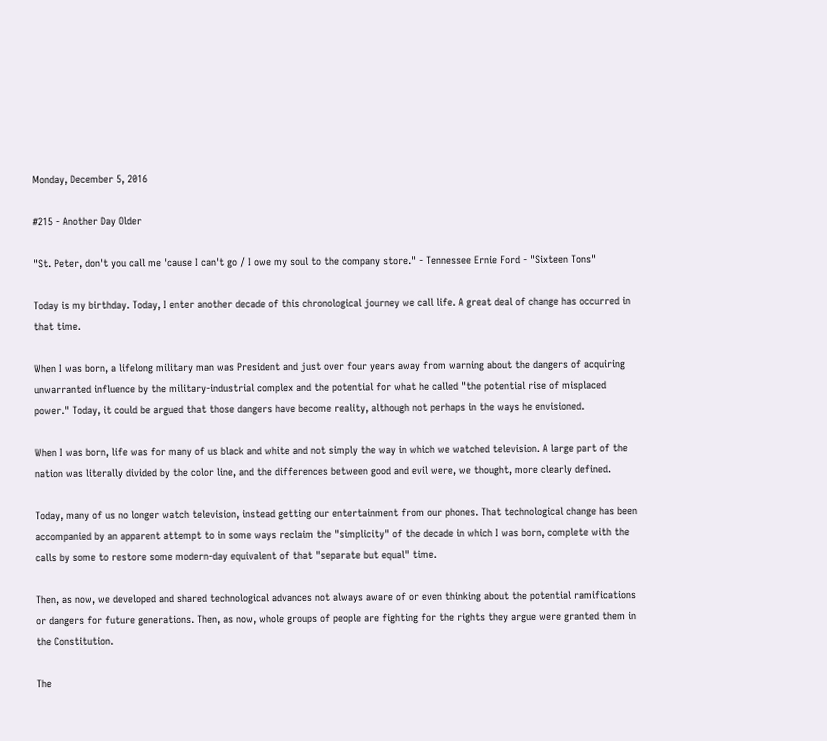Monday, December 5, 2016

#215 - Another Day Older

"St. Peter, don't you call me 'cause I can't go / I owe my soul to the company store." - Tennessee Ernie Ford - "Sixteen Tons"

Today is my birthday. Today, I enter another decade of this chronological journey we call life. A great deal of change has occurred in that time.

When I was born, a lifelong military man was President and just over four years away from warning about the dangers of acquiring unwarranted influence by the military-industrial complex and the potential for what he called "the potential rise of misplaced power." Today, it could be argued that those dangers have become reality, although not perhaps in the ways he envisioned.

When I was born, life was for many of us black and white and not simply the way in which we watched television. A large part of the nation was literally divided by the color line, and the differences between good and evil were, we thought, more clearly defined.

Today, many of us no longer watch television, instead getting our entertainment from our phones. That technological change has been accompanied by an apparent attempt to in some ways reclaim the "simplicity" of the decade in which I was born, complete with the calls by some to restore some modern-day equivalent of that "separate but equal" time.

Then, as now, we developed and shared technological advances not always aware of or even thinking about the potential ramifications or dangers for future generations. Then, as now, whole groups of people are fighting for the rights they argue were granted them in the Constitution.

The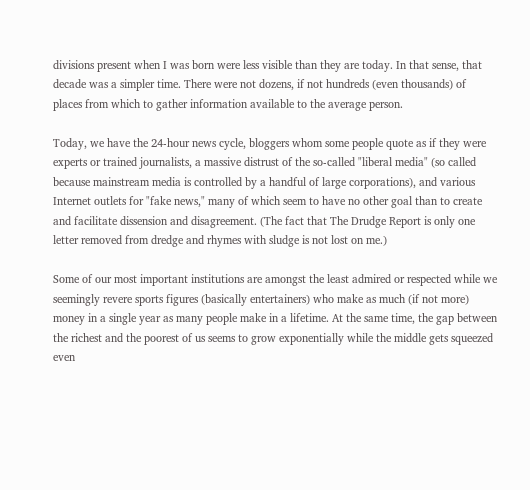divisions present when I was born were less visible than they are today. In that sense, that decade was a simpler time. There were not dozens, if not hundreds (even thousands) of places from which to gather information available to the average person.

Today, we have the 24-hour news cycle, bloggers whom some people quote as if they were experts or trained journalists, a massive distrust of the so-called "liberal media" (so called because mainstream media is controlled by a handful of large corporations), and various Internet outlets for "fake news," many of which seem to have no other goal than to create and facilitate dissension and disagreement. (The fact that The Drudge Report is only one letter removed from dredge and rhymes with sludge is not lost on me.)

Some of our most important institutions are amongst the least admired or respected while we seemingly revere sports figures (basically entertainers) who make as much (if not more) money in a single year as many people make in a lifetime. At the same time, the gap between the richest and the poorest of us seems to grow exponentially while the middle gets squeezed even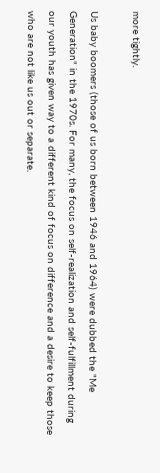more tightly.

Us baby boomers (those of us born between 1946 and 1964) were dubbed the "Me Generation" in the 1970s. For many, the focus on self-realization and self-fulfillment during our youth has given way to a different kind of focus on difference and a desire to keep those who are not like us out or separate.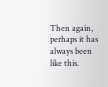Then again, perhaps it has always been like this.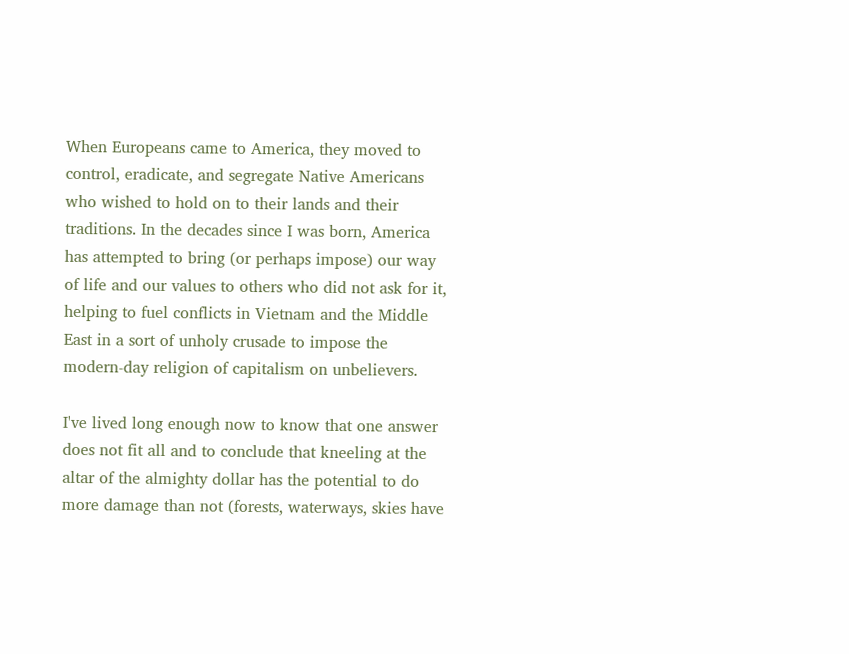When Europeans came to America, they moved to control, eradicate, and segregate Native Americans who wished to hold on to their lands and their traditions. In the decades since I was born, America has attempted to bring (or perhaps impose) our way of life and our values to others who did not ask for it, helping to fuel conflicts in Vietnam and the Middle East in a sort of unholy crusade to impose the modern-day religion of capitalism on unbelievers.

I've lived long enough now to know that one answer does not fit all and to conclude that kneeling at the altar of the almighty dollar has the potential to do more damage than not (forests, waterways, skies have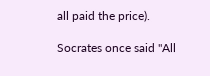all paid the price).

Socrates once said "All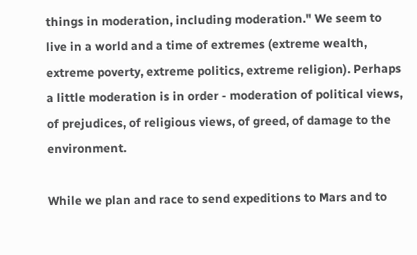things in moderation, including moderation." We seem to live in a world and a time of extremes (extreme wealth, extreme poverty, extreme politics, extreme religion). Perhaps a little moderation is in order - moderation of political views, of prejudices, of religious views, of greed, of damage to the environment.

While we plan and race to send expeditions to Mars and to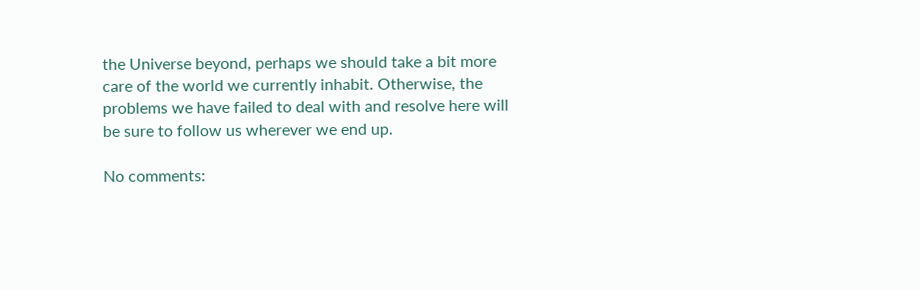the Universe beyond, perhaps we should take a bit more care of the world we currently inhabit. Otherwise, the problems we have failed to deal with and resolve here will be sure to follow us wherever we end up.

No comments: